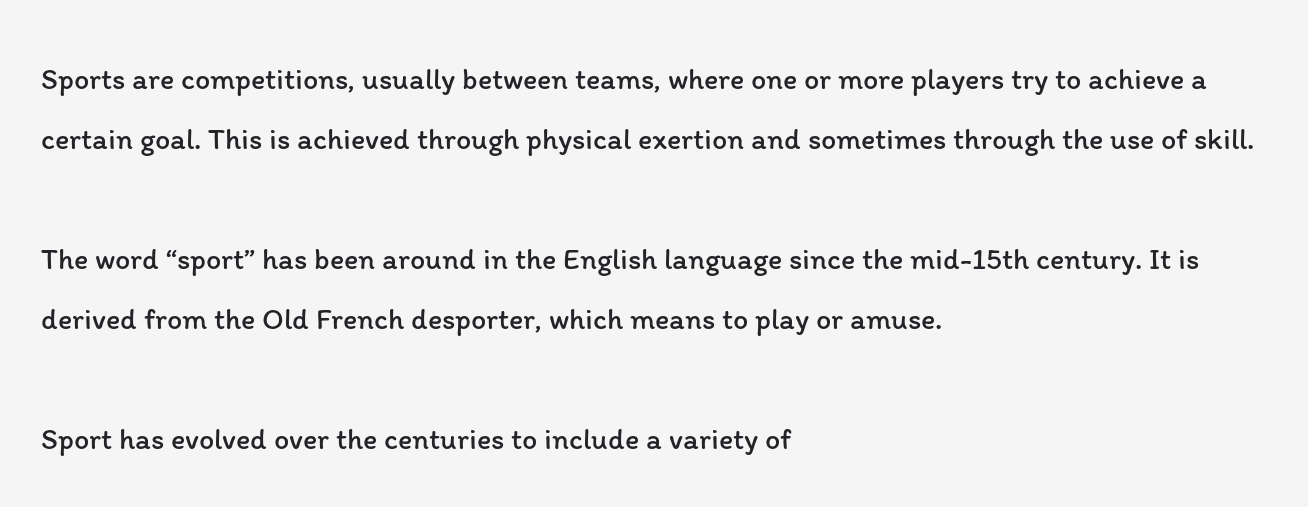Sports are competitions, usually between teams, where one or more players try to achieve a certain goal. This is achieved through physical exertion and sometimes through the use of skill.

The word “sport” has been around in the English language since the mid-15th century. It is derived from the Old French desporter, which means to play or amuse.

Sport has evolved over the centuries to include a variety of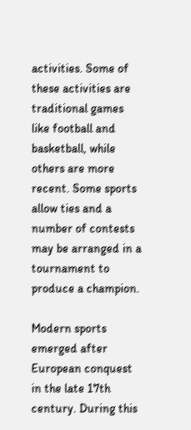activities. Some of these activities are traditional games like football and basketball, while others are more recent. Some sports allow ties and a number of contests may be arranged in a tournament to produce a champion.

Modern sports emerged after European conquest in the late 17th century. During this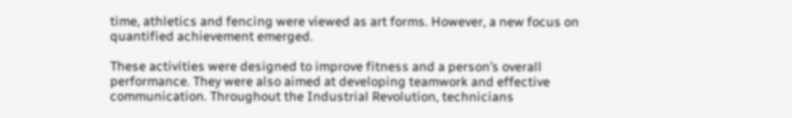time, athletics and fencing were viewed as art forms. However, a new focus on quantified achievement emerged.

These activities were designed to improve fitness and a person’s overall performance. They were also aimed at developing teamwork and effective communication. Throughout the Industrial Revolution, technicians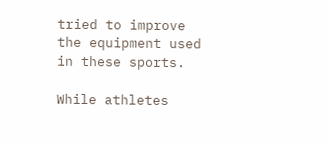tried to improve the equipment used in these sports.

While athletes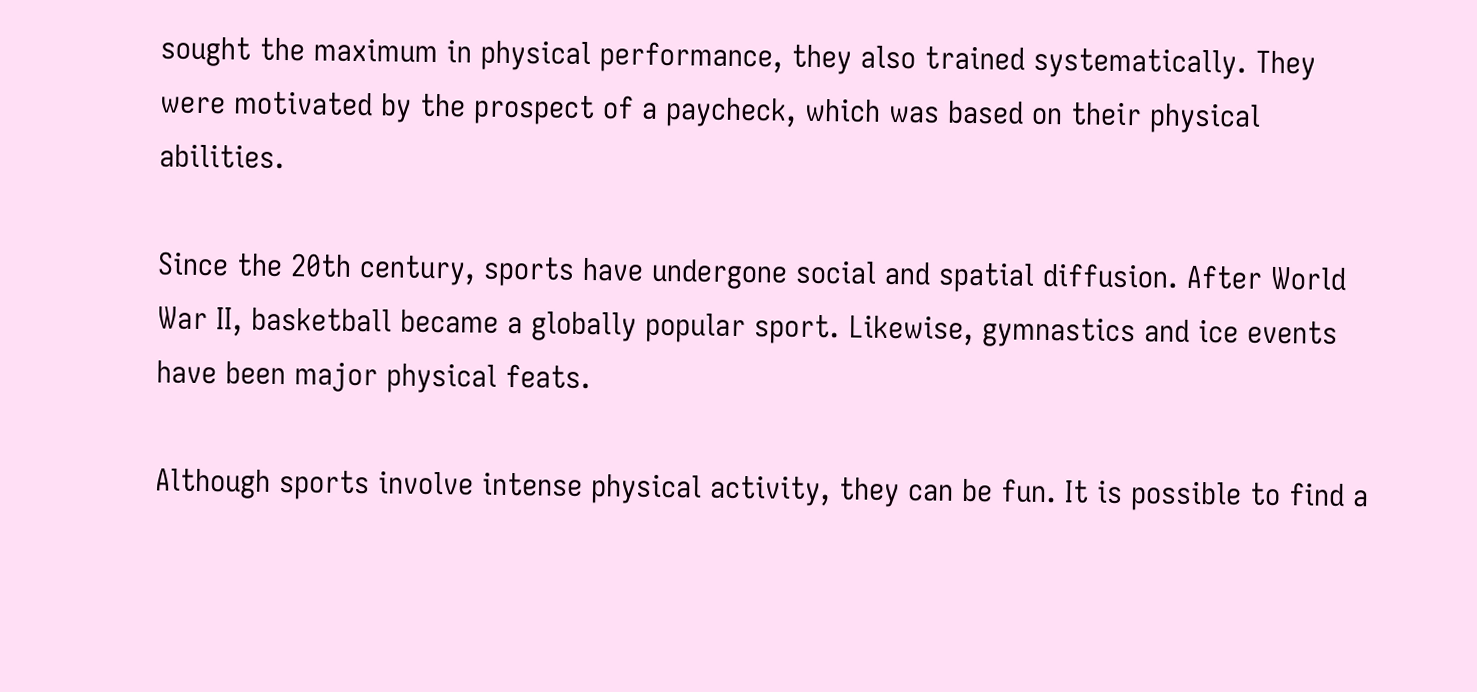sought the maximum in physical performance, they also trained systematically. They were motivated by the prospect of a paycheck, which was based on their physical abilities.

Since the 20th century, sports have undergone social and spatial diffusion. After World War II, basketball became a globally popular sport. Likewise, gymnastics and ice events have been major physical feats.

Although sports involve intense physical activity, they can be fun. It is possible to find a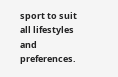sport to suit all lifestyles and preferences.